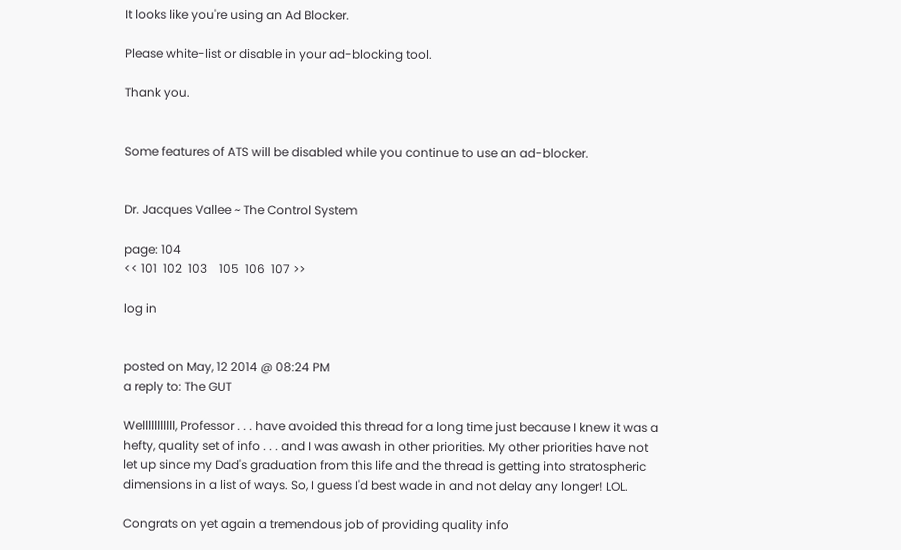It looks like you're using an Ad Blocker.

Please white-list or disable in your ad-blocking tool.

Thank you.


Some features of ATS will be disabled while you continue to use an ad-blocker.


Dr. Jacques Vallee ~ The Control System

page: 104
<< 101  102  103    105  106  107 >>

log in


posted on May, 12 2014 @ 08:24 PM
a reply to: The GUT

Welllllllllll, Professor . . . have avoided this thread for a long time just because I knew it was a hefty, quality set of info . . . and I was awash in other priorities. My other priorities have not let up since my Dad's graduation from this life and the thread is getting into stratospheric dimensions in a list of ways. So, I guess I'd best wade in and not delay any longer! LOL.

Congrats on yet again a tremendous job of providing quality info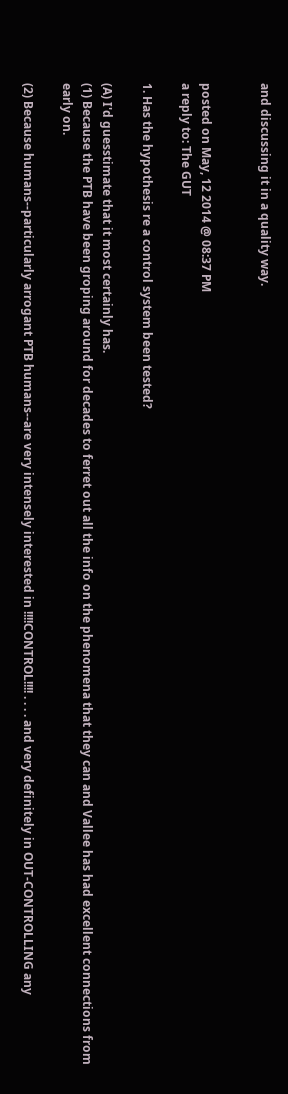and discussing it in a quality way.


posted on May, 12 2014 @ 08:37 PM
a reply to: The GUT

1. Has the hypothesis re a control system been tested?

(A) I'd guesstimate that it most certainly has.
(1) Because the PTB have been groping around for decades to ferret out all the info on the phenomena that they can and Vallee has had excellent connections from early on.

(2) Because humans--particularly arrogant PTB humans--are very intensely interested in !!!!CONTROL!!!! . . . . and very definitely in OUT-CONTROLLING any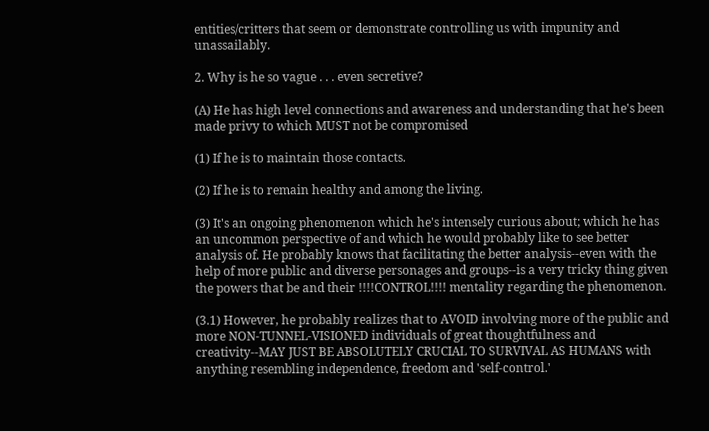entities/critters that seem or demonstrate controlling us with impunity and unassailably.

2. Why is he so vague . . . even secretive?

(A) He has high level connections and awareness and understanding that he's been made privy to which MUST not be compromised

(1) If he is to maintain those contacts.

(2) If he is to remain healthy and among the living.

(3) It's an ongoing phenomenon which he's intensely curious about; which he has an uncommon perspective of and which he would probably like to see better analysis of. He probably knows that facilitating the better analysis--even with the help of more public and diverse personages and groups--is a very tricky thing given the powers that be and their !!!!CONTROL!!!! mentality regarding the phenomenon.

(3.1) However, he probably realizes that to AVOID involving more of the public and more NON-TUNNEL-VISIONED individuals of great thoughtfulness and creativity--MAY JUST BE ABSOLUTELY CRUCIAL TO SURVIVAL AS HUMANS with anything resembling independence, freedom and 'self-control.'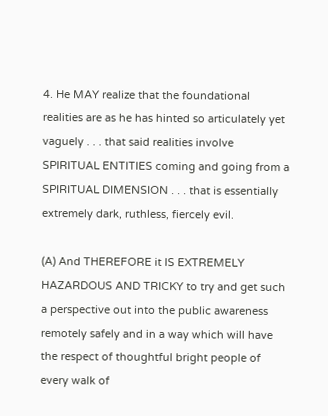4. He MAY realize that the foundational realities are as he has hinted so articulately yet vaguely . . . that said realities involve SPIRITUAL ENTITIES coming and going from a SPIRITUAL DIMENSION . . . that is essentially extremely dark, ruthless, fiercely evil.

(A) And THEREFORE it IS EXTREMELY HAZARDOUS AND TRICKY to try and get such a perspective out into the public awareness remotely safely and in a way which will have the respect of thoughtful bright people of every walk of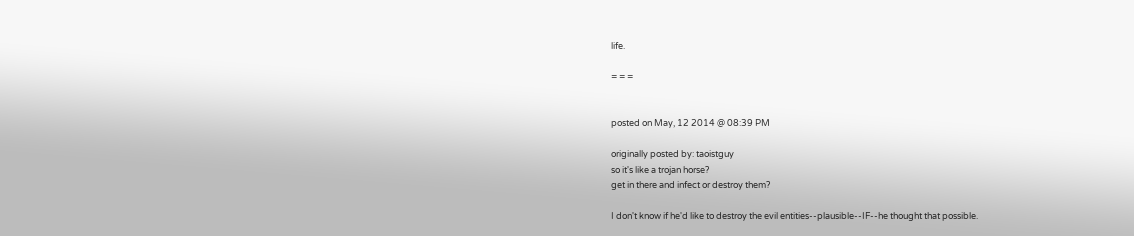life.

= = =


posted on May, 12 2014 @ 08:39 PM

originally posted by: taoistguy
so it's like a trojan horse?
get in there and infect or destroy them?

I don't know if he'd like to destroy the evil entities--plausible--IF--he thought that possible.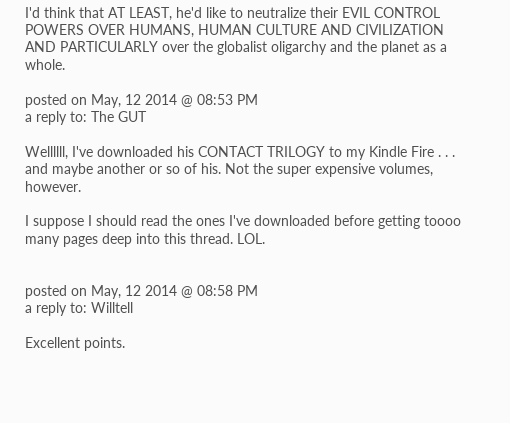I'd think that AT LEAST, he'd like to neutralize their EVIL CONTROL POWERS OVER HUMANS, HUMAN CULTURE AND CIVILIZATION AND PARTICULARLY over the globalist oligarchy and the planet as a whole.

posted on May, 12 2014 @ 08:53 PM
a reply to: The GUT

Wellllll, I've downloaded his CONTACT TRILOGY to my Kindle Fire . . . and maybe another or so of his. Not the super expensive volumes, however.

I suppose I should read the ones I've downloaded before getting toooo many pages deep into this thread. LOL.


posted on May, 12 2014 @ 08:58 PM
a reply to: Willtell

Excellent points.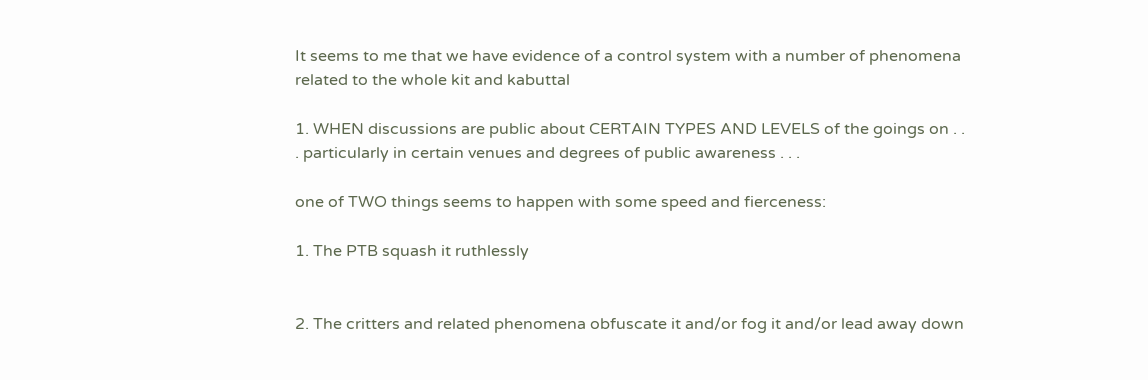It seems to me that we have evidence of a control system with a number of phenomena related to the whole kit and kabuttal

1. WHEN discussions are public about CERTAIN TYPES AND LEVELS of the goings on . . . particularly in certain venues and degrees of public awareness . . .

one of TWO things seems to happen with some speed and fierceness:

1. The PTB squash it ruthlessly


2. The critters and related phenomena obfuscate it and/or fog it and/or lead away down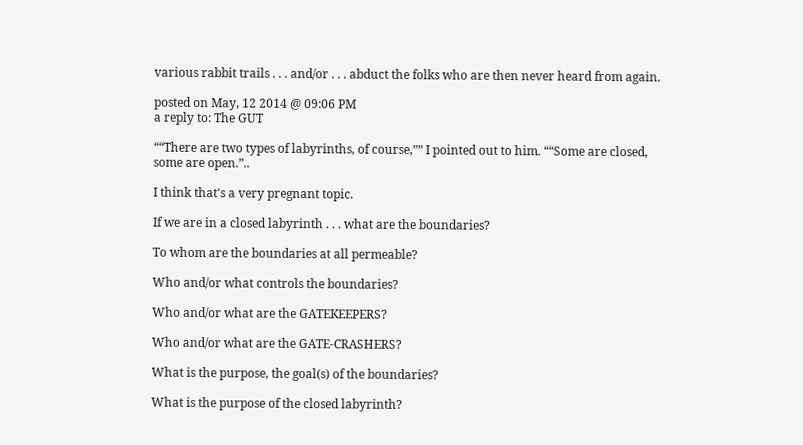various rabbit trails . . . and/or . . . abduct the folks who are then never heard from again.

posted on May, 12 2014 @ 09:06 PM
a reply to: The GUT

““There are two types of labyrinths, of course,”” I pointed out to him. ““Some are closed, some are open.”..

I think that's a very pregnant topic.

If we are in a closed labyrinth . . . what are the boundaries?

To whom are the boundaries at all permeable?

Who and/or what controls the boundaries?

Who and/or what are the GATEKEEPERS?

Who and/or what are the GATE-CRASHERS?

What is the purpose, the goal(s) of the boundaries?

What is the purpose of the closed labyrinth?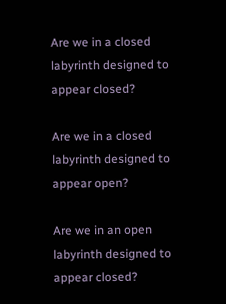Are we in a closed labyrinth designed to appear closed?

Are we in a closed labyrinth designed to appear open?

Are we in an open labyrinth designed to appear closed?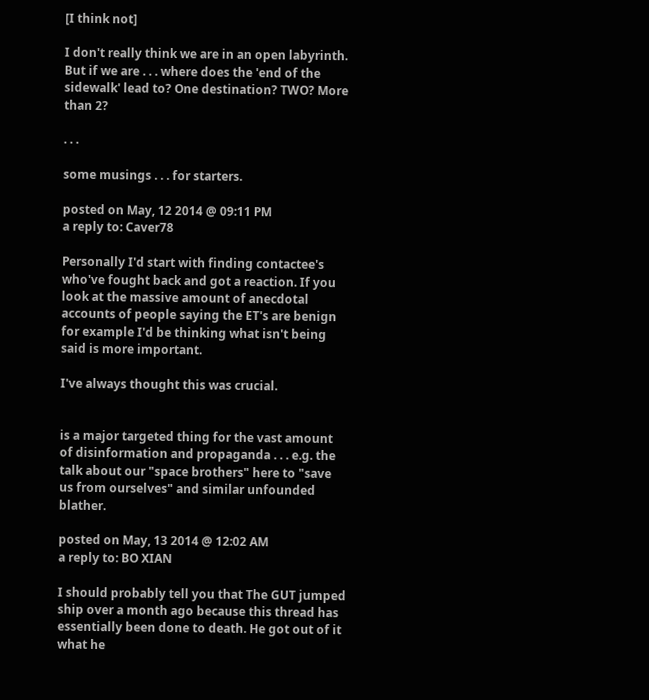[I think not]

I don't really think we are in an open labyrinth. But if we are . . . where does the 'end of the sidewalk' lead to? One destination? TWO? More than 2?

. . .

some musings . . . for starters.

posted on May, 12 2014 @ 09:11 PM
a reply to: Caver78

Personally I'd start with finding contactee's who've fought back and got a reaction. If you look at the massive amount of anecdotal accounts of people saying the ET's are benign for example I'd be thinking what isn't being said is more important.

I've always thought this was crucial.


is a major targeted thing for the vast amount of disinformation and propaganda . . . e.g. the talk about our "space brothers" here to "save us from ourselves" and similar unfounded blather.

posted on May, 13 2014 @ 12:02 AM
a reply to: BO XIAN

I should probably tell you that The GUT jumped ship over a month ago because this thread has essentially been done to death. He got out of it what he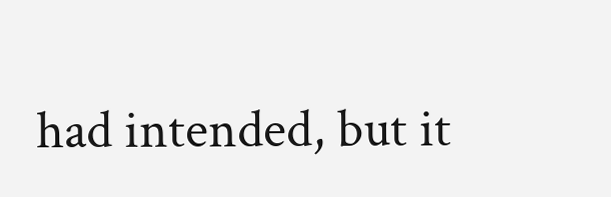had intended, but it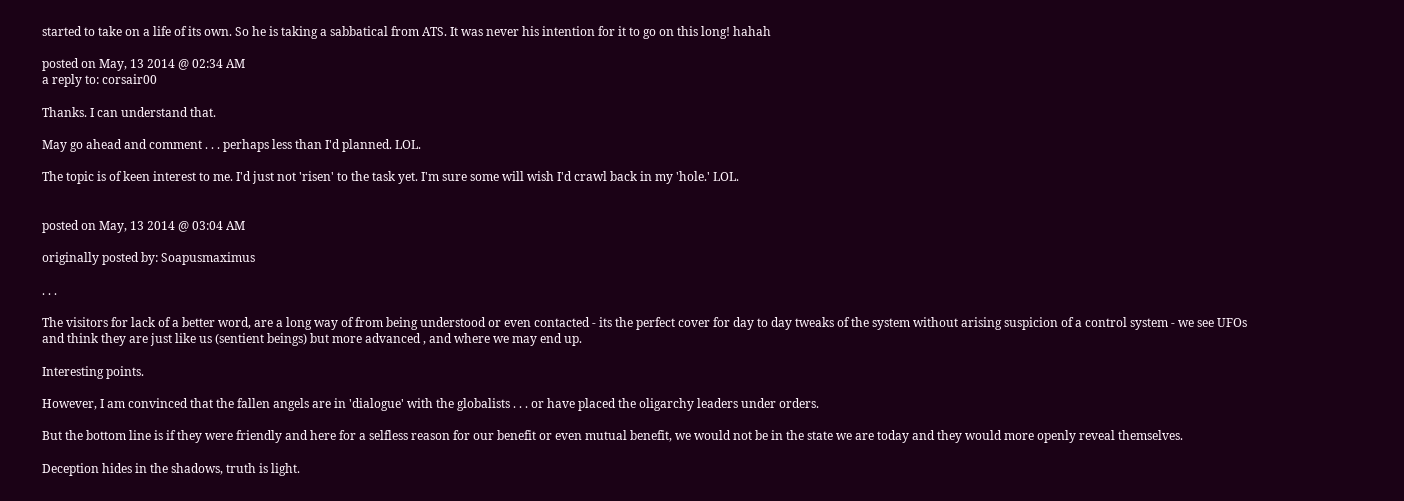started to take on a life of its own. So he is taking a sabbatical from ATS. It was never his intention for it to go on this long! hahah

posted on May, 13 2014 @ 02:34 AM
a reply to: corsair00

Thanks. I can understand that.

May go ahead and comment . . . perhaps less than I'd planned. LOL.

The topic is of keen interest to me. I'd just not 'risen' to the task yet. I'm sure some will wish I'd crawl back in my 'hole.' LOL.


posted on May, 13 2014 @ 03:04 AM

originally posted by: Soapusmaximus

. . .

The visitors for lack of a better word, are a long way of from being understood or even contacted - its the perfect cover for day to day tweaks of the system without arising suspicion of a control system - we see UFOs and think they are just like us (sentient beings) but more advanced , and where we may end up.

Interesting points.

However, I am convinced that the fallen angels are in 'dialogue' with the globalists . . . or have placed the oligarchy leaders under orders.

But the bottom line is if they were friendly and here for a selfless reason for our benefit or even mutual benefit, we would not be in the state we are today and they would more openly reveal themselves.

Deception hides in the shadows, truth is light.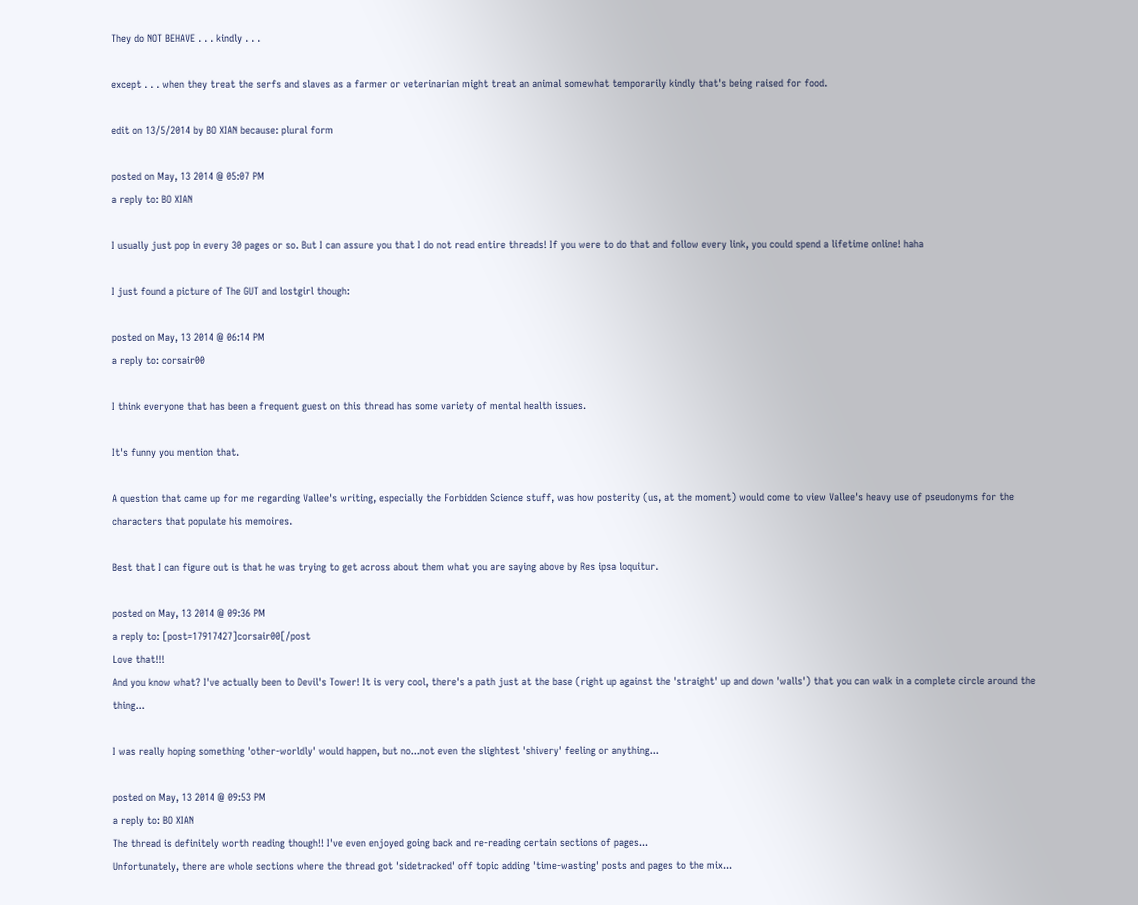They do NOT BEHAVE . . . kindly . . .

except . . . when they treat the serfs and slaves as a farmer or veterinarian might treat an animal somewhat temporarily kindly that's being raised for food.

edit on 13/5/2014 by BO XIAN because: plural form

posted on May, 13 2014 @ 05:07 PM
a reply to: BO XIAN

I usually just pop in every 30 pages or so. But I can assure you that I do not read entire threads! If you were to do that and follow every link, you could spend a lifetime online! haha

I just found a picture of The GUT and lostgirl though:

posted on May, 13 2014 @ 06:14 PM
a reply to: corsair00

I think everyone that has been a frequent guest on this thread has some variety of mental health issues.

It's funny you mention that.

A question that came up for me regarding Vallee's writing, especially the Forbidden Science stuff, was how posterity (us, at the moment) would come to view Vallee's heavy use of pseudonyms for the characters that populate his memoires.

Best that I can figure out is that he was trying to get across about them what you are saying above by Res ipsa loquitur.

posted on May, 13 2014 @ 09:36 PM
a reply to: [post=17917427]corsair00[/post
Love that!!!
And you know what? I've actually been to Devil's Tower! It is very cool, there's a path just at the base (right up against the 'straight' up and down 'walls') that you can walk in a complete circle around the thing...

I was really hoping something 'other-worldly' would happen, but no...not even the slightest 'shivery' feeling or anything...

posted on May, 13 2014 @ 09:53 PM
a reply to: BO XIAN
The thread is definitely worth reading though!! I've even enjoyed going back and re-reading certain sections of pages...
Unfortunately, there are whole sections where the thread got 'sidetracked' off topic adding 'time-wasting' posts and pages to the mix...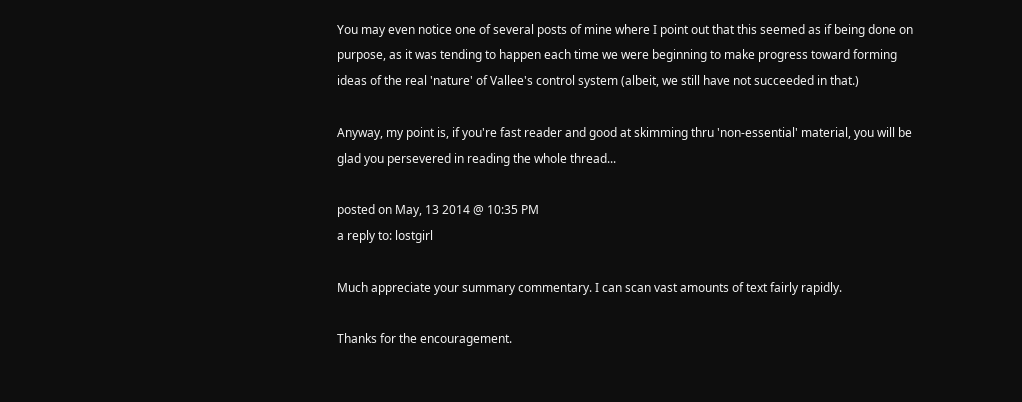You may even notice one of several posts of mine where I point out that this seemed as if being done on purpose, as it was tending to happen each time we were beginning to make progress toward forming ideas of the real 'nature' of Vallee's control system (albeit, we still have not succeeded in that.)

Anyway, my point is, if you're fast reader and good at skimming thru 'non-essential' material, you will be glad you persevered in reading the whole thread...

posted on May, 13 2014 @ 10:35 PM
a reply to: lostgirl

Much appreciate your summary commentary. I can scan vast amounts of text fairly rapidly.

Thanks for the encouragement.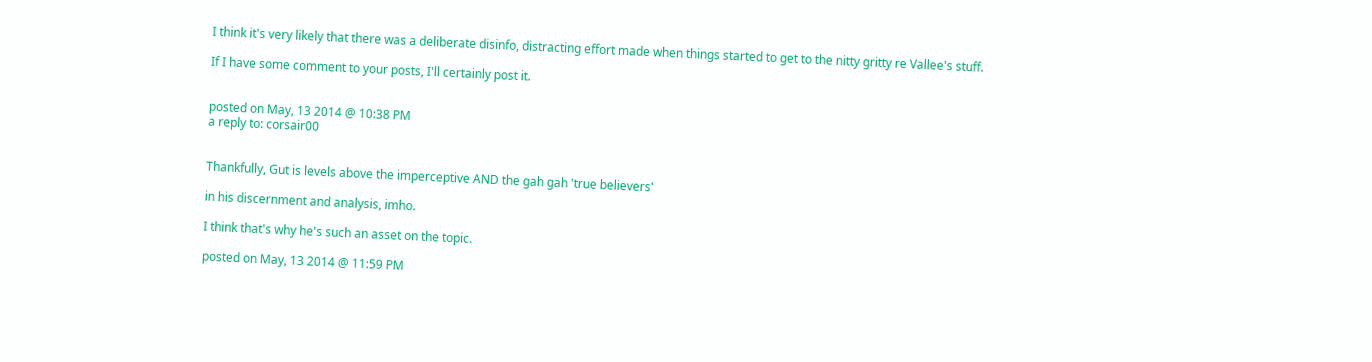I think it's very likely that there was a deliberate disinfo, distracting effort made when things started to get to the nitty gritty re Vallee's stuff.

If I have some comment to your posts, I'll certainly post it.


posted on May, 13 2014 @ 10:38 PM
a reply to: corsair00


Thankfully, Gut is levels above the imperceptive AND the gah gah 'true believers'

in his discernment and analysis, imho.

I think that's why he's such an asset on the topic.

posted on May, 13 2014 @ 11:59 PM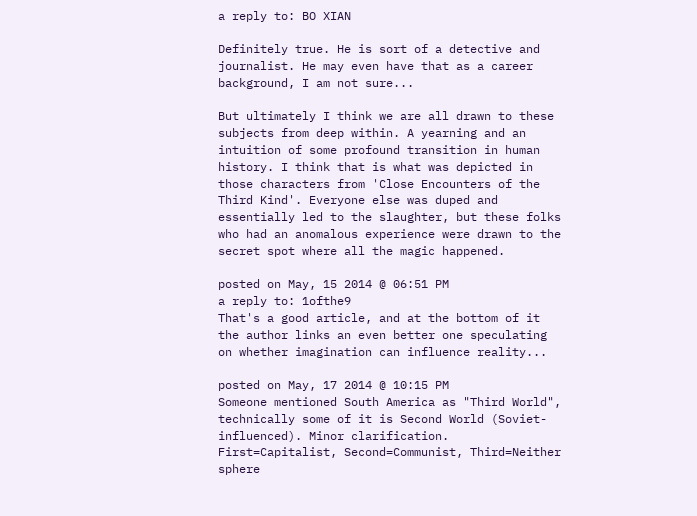a reply to: BO XIAN

Definitely true. He is sort of a detective and journalist. He may even have that as a career background, I am not sure...

But ultimately I think we are all drawn to these subjects from deep within. A yearning and an intuition of some profound transition in human history. I think that is what was depicted in those characters from 'Close Encounters of the Third Kind'. Everyone else was duped and essentially led to the slaughter, but these folks who had an anomalous experience were drawn to the secret spot where all the magic happened.

posted on May, 15 2014 @ 06:51 PM
a reply to: 1ofthe9
That's a good article, and at the bottom of it the author links an even better one speculating on whether imagination can influence reality...

posted on May, 17 2014 @ 10:15 PM
Someone mentioned South America as "Third World", technically some of it is Second World (Soviet-influenced). Minor clarification. First=Capitalist, Second=Communist, Third=Neither sphere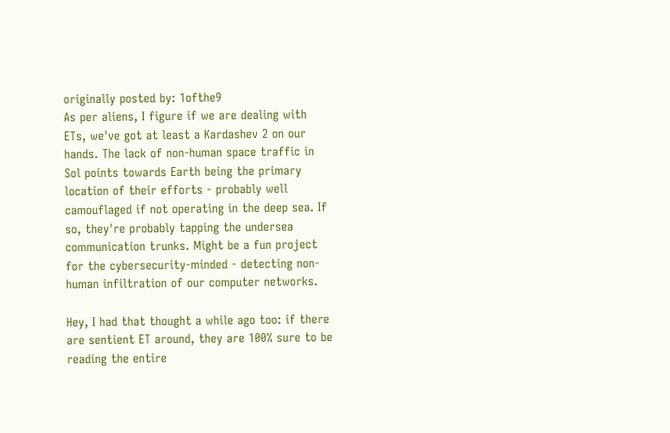originally posted by: 1ofthe9
As per aliens, I figure if we are dealing with ETs, we've got at least a Kardashev 2 on our hands. The lack of non-human space traffic in Sol points towards Earth being the primary location of their efforts - probably well camouflaged if not operating in the deep sea. If so, they're probably tapping the undersea communication trunks. Might be a fun project for the cybersecurity-minded - detecting non-human infiltration of our computer networks.

Hey, I had that thought a while ago too: if there are sentient ET around, they are 100% sure to be reading the entire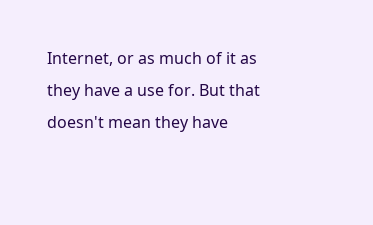Internet, or as much of it as they have a use for. But that doesn't mean they have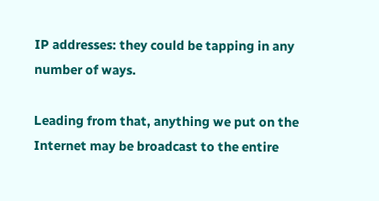IP addresses: they could be tapping in any number of ways.

Leading from that, anything we put on the Internet may be broadcast to the entire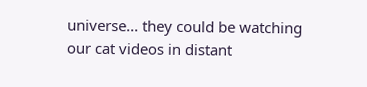universe... they could be watching our cat videos in distant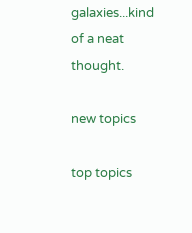galaxies...kind of a neat thought.

new topics

top topics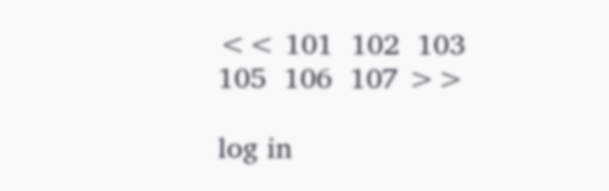<< 101  102  103    105  106  107 >>

log in